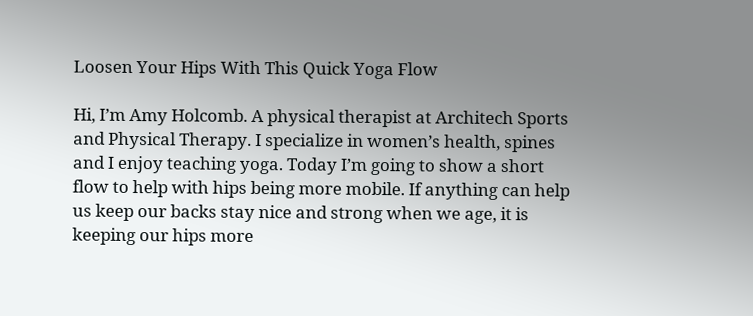Loosen Your Hips With This Quick Yoga Flow

Hi, I’m Amy Holcomb. A physical therapist at Architech Sports and Physical Therapy. I specialize in women’s health, spines and I enjoy teaching yoga. Today I’m going to show a short flow to help with hips being more mobile. If anything can help us keep our backs stay nice and strong when we age, it is keeping our hips more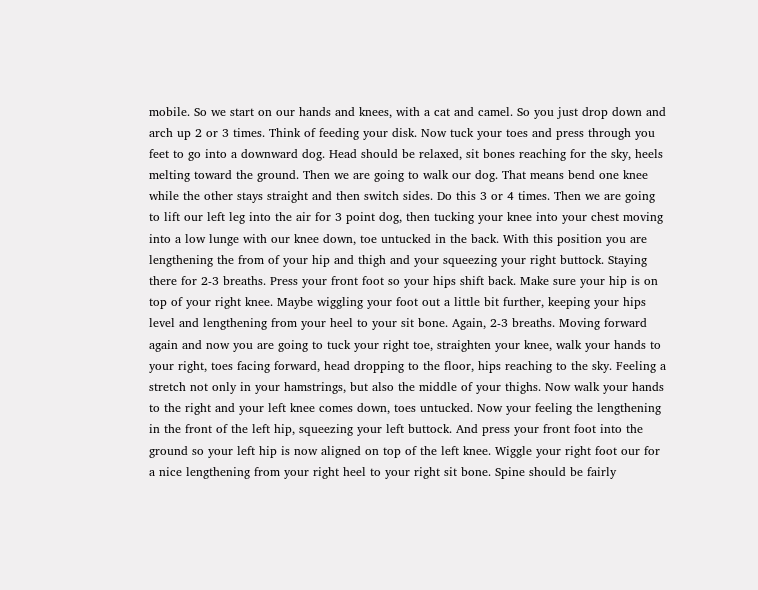mobile. So we start on our hands and knees, with a cat and camel. So you just drop down and arch up 2 or 3 times. Think of feeding your disk. Now tuck your toes and press through you feet to go into a downward dog. Head should be relaxed, sit bones reaching for the sky, heels melting toward the ground. Then we are going to walk our dog. That means bend one knee while the other stays straight and then switch sides. Do this 3 or 4 times. Then we are going to lift our left leg into the air for 3 point dog, then tucking your knee into your chest moving into a low lunge with our knee down, toe untucked in the back. With this position you are lengthening the from of your hip and thigh and your squeezing your right buttock. Staying there for 2-3 breaths. Press your front foot so your hips shift back. Make sure your hip is on top of your right knee. Maybe wiggling your foot out a little bit further, keeping your hips level and lengthening from your heel to your sit bone. Again, 2-3 breaths. Moving forward again and now you are going to tuck your right toe, straighten your knee, walk your hands to your right, toes facing forward, head dropping to the floor, hips reaching to the sky. Feeling a stretch not only in your hamstrings, but also the middle of your thighs. Now walk your hands to the right and your left knee comes down, toes untucked. Now your feeling the lengthening in the front of the left hip, squeezing your left buttock. And press your front foot into the ground so your left hip is now aligned on top of the left knee. Wiggle your right foot our for a nice lengthening from your right heel to your right sit bone. Spine should be fairly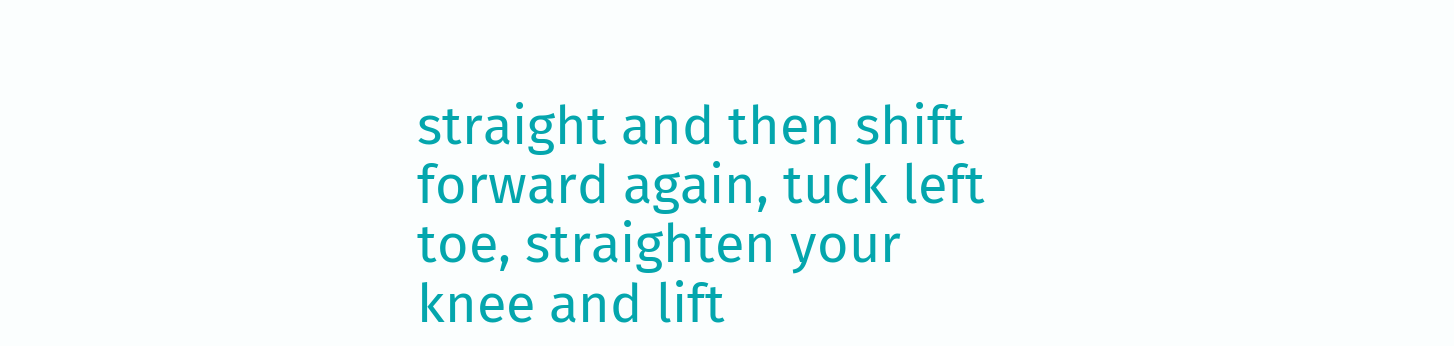straight and then shift forward again, tuck left toe, straighten your knee and lift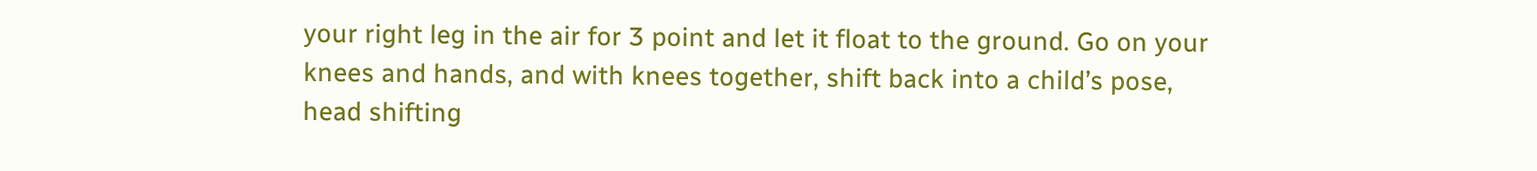your right leg in the air for 3 point and let it float to the ground. Go on your knees and hands, and with knees together, shift back into a child’s pose, head shifting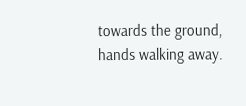towards the ground, hands walking away.